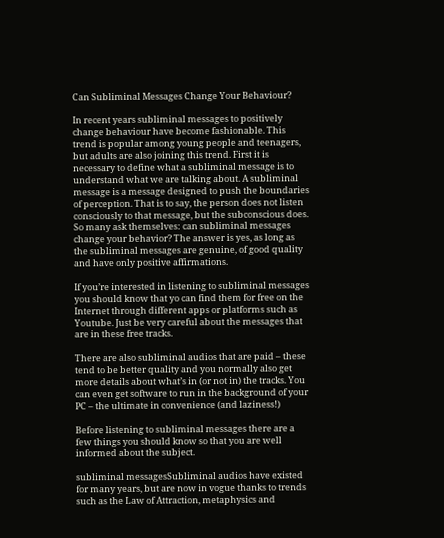Can Subliminal Messages Change Your Behaviour?

In recent years subliminal messages to positively change behaviour have become fashionable. This trend is popular among young people and teenagers, but adults are also joining this trend. First it is necessary to define what a subliminal message is to understand what we are talking about. A subliminal message is a message designed to push the boundaries of perception. That is to say, the person does not listen consciously to that message, but the subconscious does. So many ask themselves: can subliminal messages change your behavior? The answer is yes, as long as the subliminal messages are genuine, of good quality and have only positive affirmations.

If you’re interested in listening to subliminal messages you should know that yo can find them for free on the Internet through different apps or platforms such as Youtube. Just be very careful about the messages that are in these free tracks.

There are also subliminal audios that are paid – these tend to be better quality and you normally also get more details about what’s in (or not in) the tracks. You can even get software to run in the background of your PC – the ultimate in convenience (and laziness!)

Before listening to subliminal messages there are a few things you should know so that you are well informed about the subject.

subliminal messagesSubliminal audios have existed for many years, but are now in vogue thanks to trends such as the Law of Attraction, metaphysics and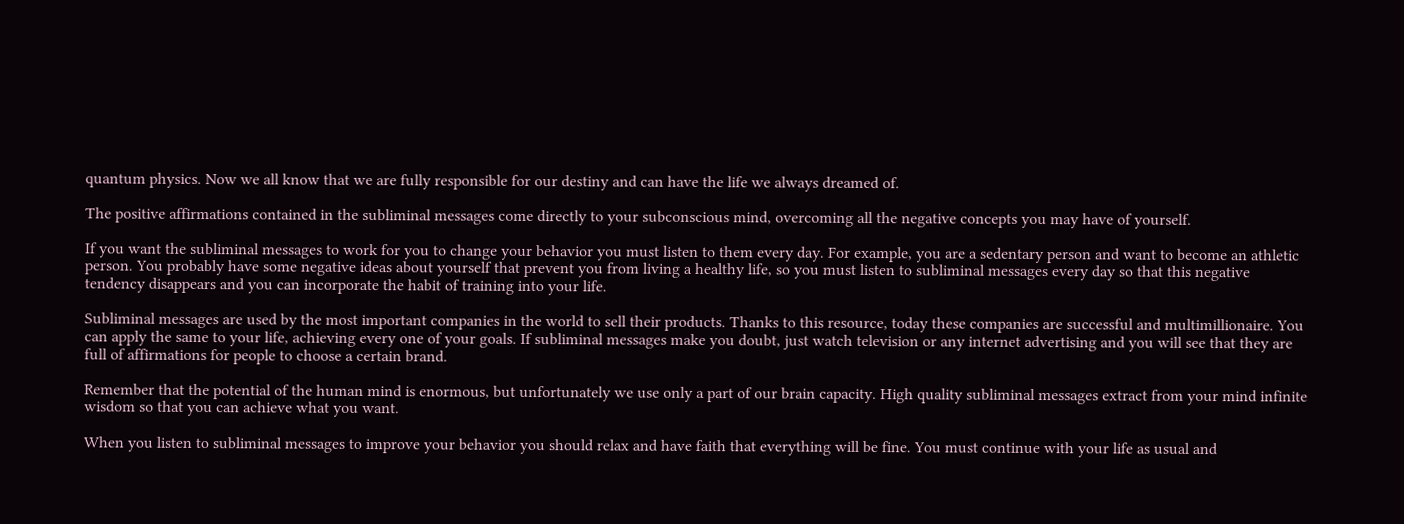quantum physics. Now we all know that we are fully responsible for our destiny and can have the life we always dreamed of.

The positive affirmations contained in the subliminal messages come directly to your subconscious mind, overcoming all the negative concepts you may have of yourself.

If you want the subliminal messages to work for you to change your behavior you must listen to them every day. For example, you are a sedentary person and want to become an athletic person. You probably have some negative ideas about yourself that prevent you from living a healthy life, so you must listen to subliminal messages every day so that this negative tendency disappears and you can incorporate the habit of training into your life.

Subliminal messages are used by the most important companies in the world to sell their products. Thanks to this resource, today these companies are successful and multimillionaire. You can apply the same to your life, achieving every one of your goals. If subliminal messages make you doubt, just watch television or any internet advertising and you will see that they are full of affirmations for people to choose a certain brand.

Remember that the potential of the human mind is enormous, but unfortunately we use only a part of our brain capacity. High quality subliminal messages extract from your mind infinite wisdom so that you can achieve what you want.

When you listen to subliminal messages to improve your behavior you should relax and have faith that everything will be fine. You must continue with your life as usual and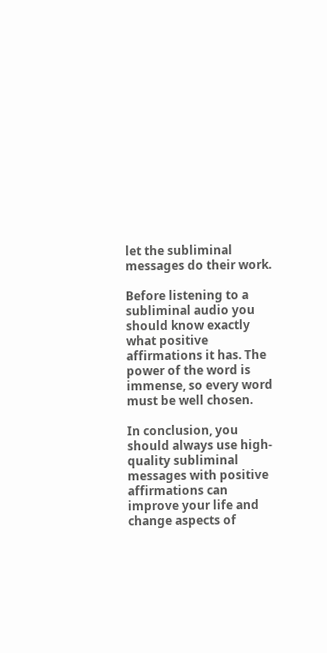let the subliminal messages do their work.

Before listening to a subliminal audio you should know exactly what positive affirmations it has. The power of the word is immense, so every word must be well chosen.

In conclusion, you should always use high-quality subliminal messages with positive affirmations can improve your life and change aspects of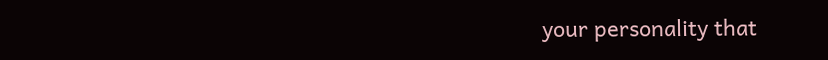your personality that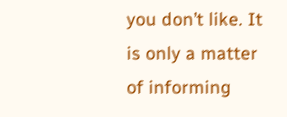you don’t like. It is only a matter of informing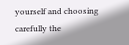yourself and choosing carefully the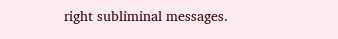right subliminal messages.